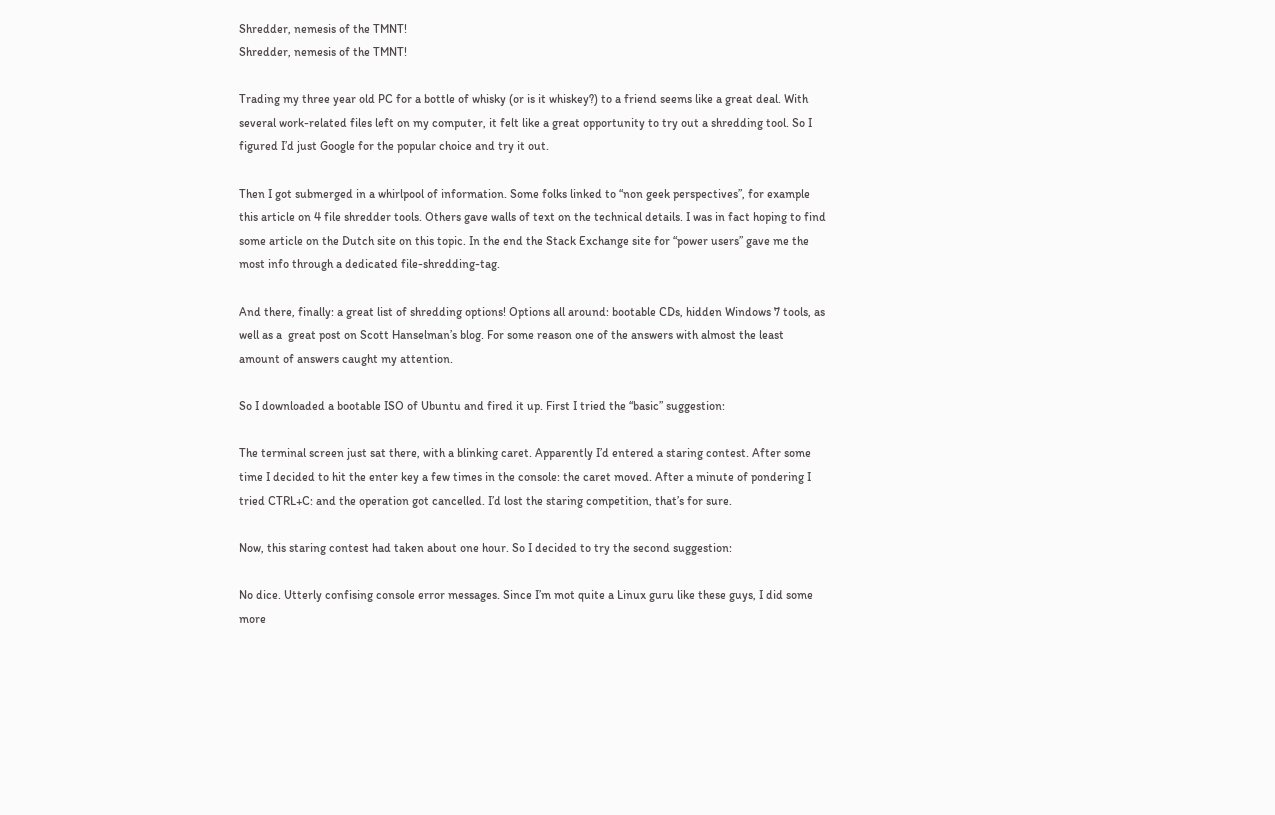Shredder, nemesis of the TMNT!
Shredder, nemesis of the TMNT!

Trading my three year old PC for a bottle of whisky (or is it whiskey?) to a friend seems like a great deal. With several work-related files left on my computer, it felt like a great opportunity to try out a shredding tool. So I figured I’d just Google for the popular choice and try it out.

Then I got submerged in a whirlpool of information. Some folks linked to “non geek perspectives”, for example this article on 4 file shredder tools. Others gave walls of text on the technical details. I was in fact hoping to find some article on the Dutch site on this topic. In the end the Stack Exchange site for “power users” gave me the most info through a dedicated file-shredding-tag.

And there, finally: a great list of shredding options! Options all around: bootable CDs, hidden Windows 7 tools, as well as a  great post on Scott Hanselman’s blog. For some reason one of the answers with almost the least amount of answers caught my attention.

So I downloaded a bootable ISO of Ubuntu and fired it up. First I tried the “basic” suggestion:

The terminal screen just sat there, with a blinking caret. Apparently I’d entered a staring contest. After some time I decided to hit the enter key a few times in the console: the caret moved. After a minute of pondering I tried CTRL+C: and the operation got cancelled. I’d lost the staring competition, that’s for sure.

Now, this staring contest had taken about one hour. So I decided to try the second suggestion:

No dice. Utterly confising console error messages. Since I’m mot quite a Linux guru like these guys, I did some more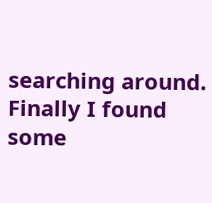searching around. Finally I found some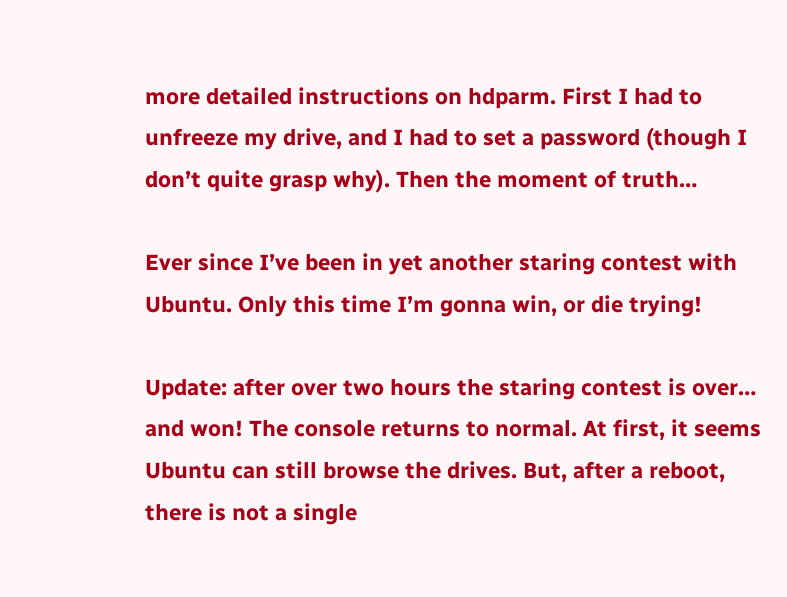more detailed instructions on hdparm. First I had to unfreeze my drive, and I had to set a password (though I don’t quite grasp why). Then the moment of truth…

Ever since I’ve been in yet another staring contest with Ubuntu. Only this time I’m gonna win, or die trying!

Update: after over two hours the staring contest is over… and won! The console returns to normal. At first, it seems Ubuntu can still browse the drives. But, after a reboot, there is not a single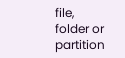file, folder or partition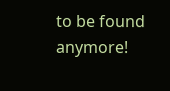to be found anymore!